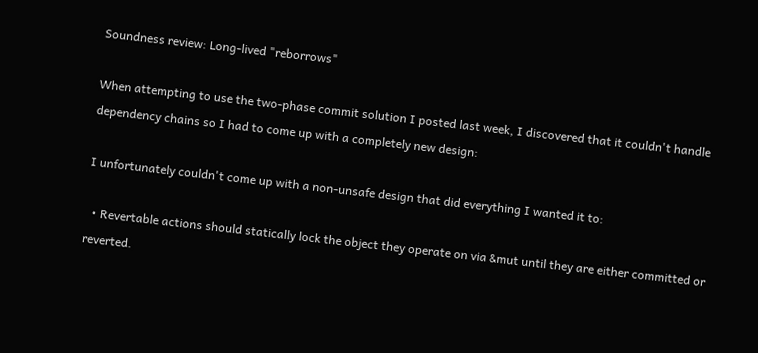Soundness review: Long-lived "reborrows"

When attempting to use the two-phase commit solution I posted last week, I discovered that it couldn't handle dependency chains so I had to come up with a completely new design:

I unfortunately couldn't come up with a non-unsafe design that did everything I wanted it to:

  • Revertable actions should statically lock the object they operate on via &mut until they are either committed or reverted.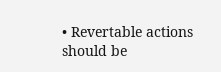• Revertable actions should be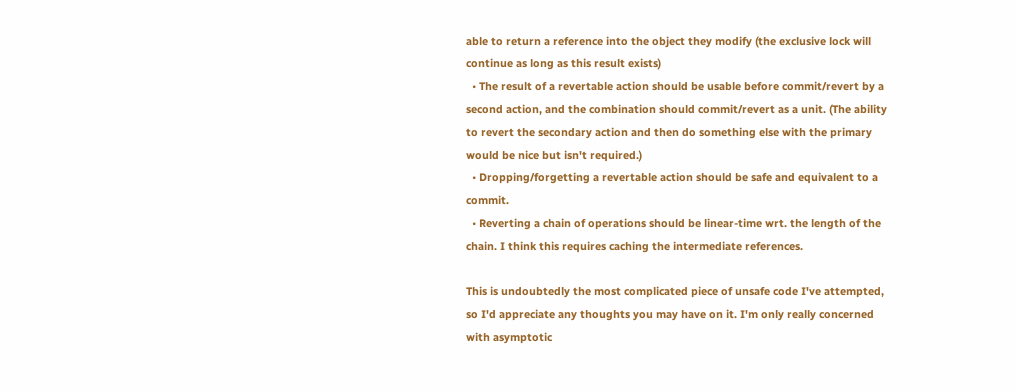able to return a reference into the object they modify (the exclusive lock will continue as long as this result exists)
  • The result of a revertable action should be usable before commit/revert by a second action, and the combination should commit/revert as a unit. (The ability to revert the secondary action and then do something else with the primary would be nice but isn't required.)
  • Dropping/forgetting a revertable action should be safe and equivalent to a commit.
  • Reverting a chain of operations should be linear-time wrt. the length of the chain. I think this requires caching the intermediate references.

This is undoubtedly the most complicated piece of unsafe code I've attempted, so I'd appreciate any thoughts you may have on it. I'm only really concerned with asymptotic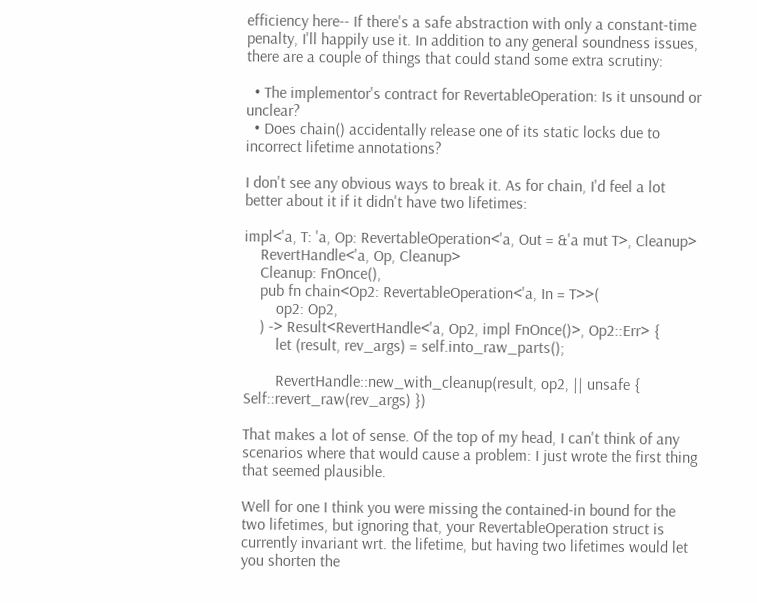efficiency here-- If there's a safe abstraction with only a constant-time penalty, I'll happily use it. In addition to any general soundness issues, there are a couple of things that could stand some extra scrutiny:

  • The implementor's contract for RevertableOperation: Is it unsound or unclear?
  • Does chain() accidentally release one of its static locks due to incorrect lifetime annotations?

I don't see any obvious ways to break it. As for chain, I'd feel a lot better about it if it didn't have two lifetimes:

impl<'a, T: 'a, Op: RevertableOperation<'a, Out = &'a mut T>, Cleanup>
    RevertHandle<'a, Op, Cleanup>
    Cleanup: FnOnce(),
    pub fn chain<Op2: RevertableOperation<'a, In = T>>(
        op2: Op2,
    ) -> Result<RevertHandle<'a, Op2, impl FnOnce()>, Op2::Err> {
        let (result, rev_args) = self.into_raw_parts();

        RevertHandle::new_with_cleanup(result, op2, || unsafe { Self::revert_raw(rev_args) })

That makes a lot of sense. Of the top of my head, I can't think of any scenarios where that would cause a problem: I just wrote the first thing that seemed plausible.

Well for one I think you were missing the contained-in bound for the two lifetimes, but ignoring that, your RevertableOperation struct is currently invariant wrt. the lifetime, but having two lifetimes would let you shorten the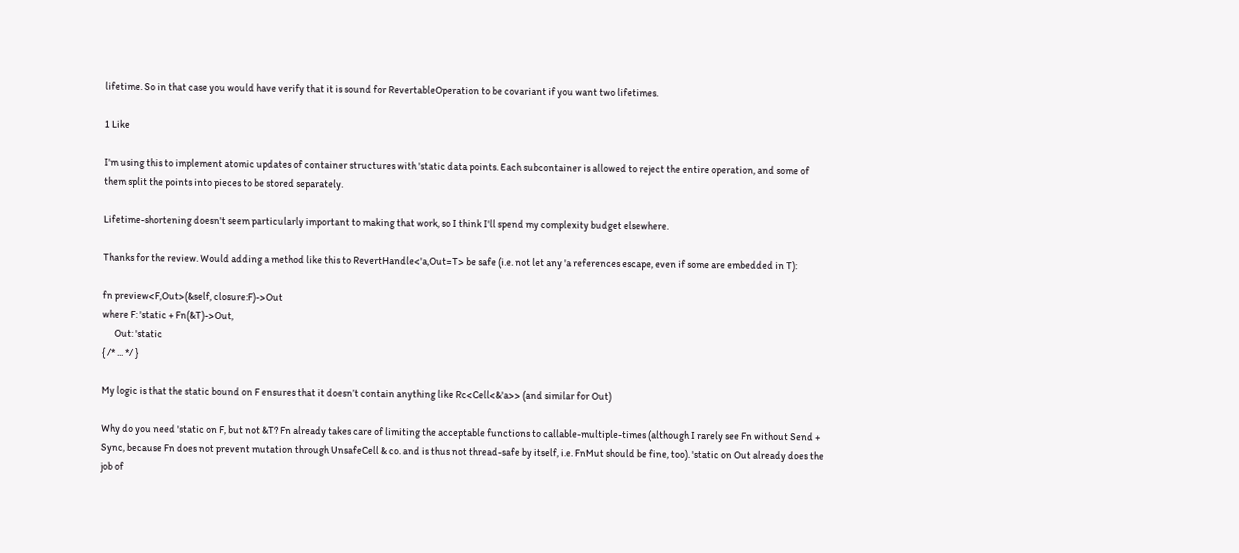lifetime. So in that case you would have verify that it is sound for RevertableOperation to be covariant if you want two lifetimes.

1 Like

I'm using this to implement atomic updates of container structures with 'static data points. Each subcontainer is allowed to reject the entire operation, and some of them split the points into pieces to be stored separately.

Lifetime-shortening doesn't seem particularly important to making that work, so I think I'll spend my complexity budget elsewhere.

Thanks for the review. Would adding a method like this to RevertHandle<'a,Out=T> be safe (i.e. not let any 'a references escape, even if some are embedded in T):

fn preview<F,Out>(&self, closure:F)->Out
where F: 'static + Fn(&T)->Out,
      Out: 'static
{ /* ... */ }

My logic is that the static bound on F ensures that it doesn’t contain anything like Rc<Cell<&'a>> (and similar for Out)

Why do you need 'static on F, but not &T? Fn already takes care of limiting the acceptable functions to callable-multiple-times (although I rarely see Fn without Send + Sync, because Fn does not prevent mutation through UnsafeCell & co. and is thus not thread-safe by itself, i.e. FnMut should be fine, too). 'static on Out already does the job of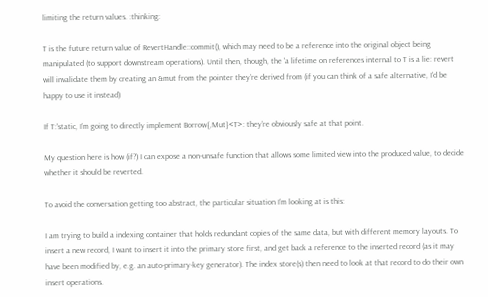limiting the return values. :thinking:

T is the future return value of RevertHandle::commit(), which may need to be a reference into the original object being manipulated (to support downstream operations). Until then, though, the 'a lifetime on references internal to T is a lie: revert will invalidate them by creating an &mut from the pointer they’re derived from (if you can think of a safe alternative, I’d be happy to use it instead)

If T:'static, I’m going to directly implement Borrow{,Mut}<T>: they’re obviously safe at that point.

My question here is how (if?) I can expose a non-unsafe function that allows some limited view into the produced value, to decide whether it should be reverted.

To avoid the conversation getting too abstract, the particular situation I’m looking at is this:

I am trying to build a indexing container that holds redundant copies of the same data, but with different memory layouts. To insert a new record, I want to insert it into the primary store first, and get back a reference to the inserted record (as it may have been modified by, e.g. an auto-primary-key generator). The index store(s) then need to look at that record to do their own insert operations.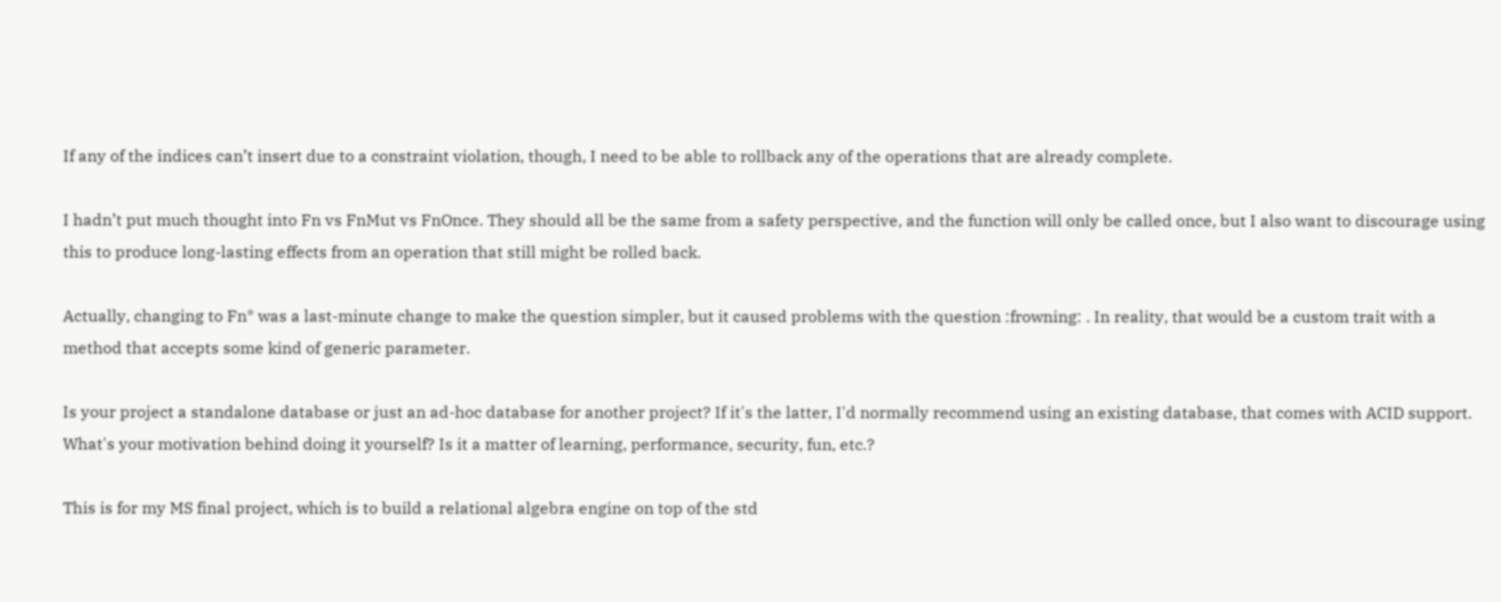If any of the indices can’t insert due to a constraint violation, though, I need to be able to rollback any of the operations that are already complete.

I hadn’t put much thought into Fn vs FnMut vs FnOnce. They should all be the same from a safety perspective, and the function will only be called once, but I also want to discourage using this to produce long-lasting effects from an operation that still might be rolled back.

Actually, changing to Fn* was a last-minute change to make the question simpler, but it caused problems with the question :frowning: . In reality, that would be a custom trait with a method that accepts some kind of generic parameter.

Is your project a standalone database or just an ad-hoc database for another project? If it's the latter, I'd normally recommend using an existing database, that comes with ACID support. What's your motivation behind doing it yourself? Is it a matter of learning, performance, security, fun, etc.?

This is for my MS final project, which is to build a relational algebra engine on top of the std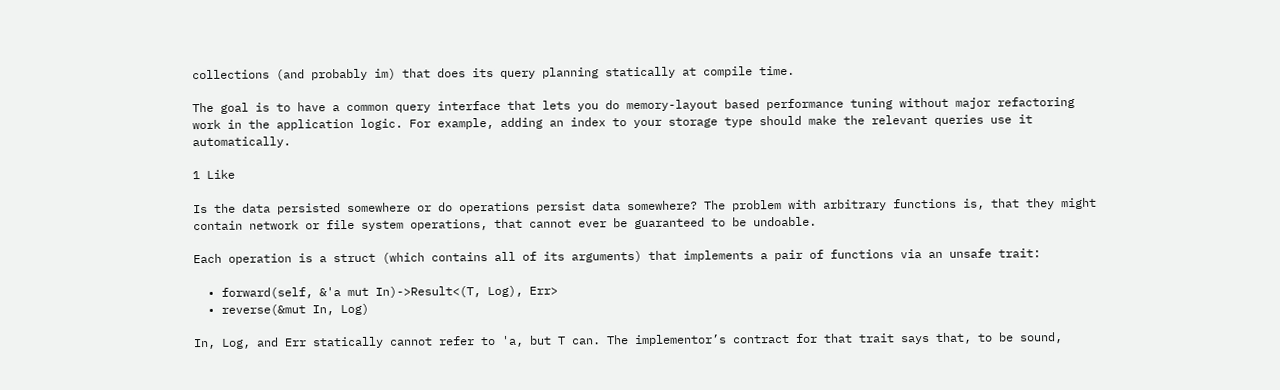collections (and probably im) that does its query planning statically at compile time.

The goal is to have a common query interface that lets you do memory-layout based performance tuning without major refactoring work in the application logic. For example, adding an index to your storage type should make the relevant queries use it automatically.

1 Like

Is the data persisted somewhere or do operations persist data somewhere? The problem with arbitrary functions is, that they might contain network or file system operations, that cannot ever be guaranteed to be undoable.

Each operation is a struct (which contains all of its arguments) that implements a pair of functions via an unsafe trait:

  • forward(self, &'a mut In)->Result<(T, Log), Err>
  • reverse(&mut In, Log)

In, Log, and Err statically cannot refer to 'a, but T can. The implementor’s contract for that trait says that, to be sound,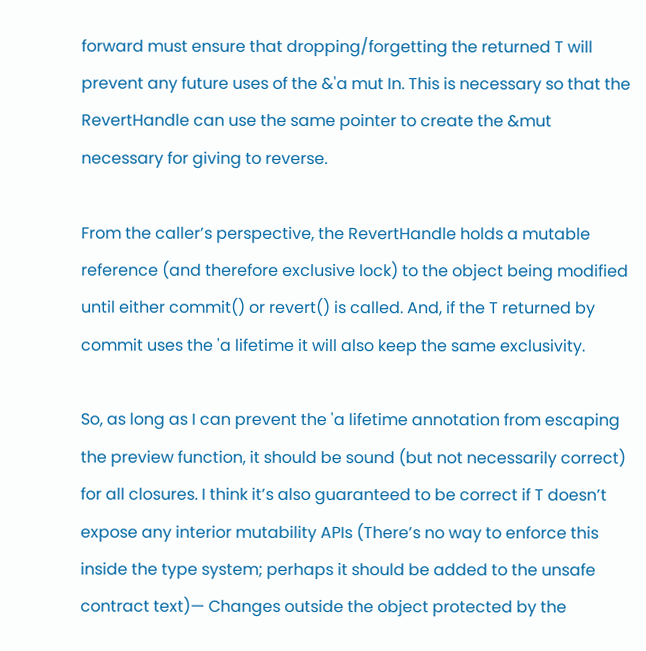forward must ensure that dropping/forgetting the returned T will prevent any future uses of the &'a mut In. This is necessary so that the RevertHandle can use the same pointer to create the &mut necessary for giving to reverse.

From the caller’s perspective, the RevertHandle holds a mutable reference (and therefore exclusive lock) to the object being modified until either commit() or revert() is called. And, if the T returned by commit uses the 'a lifetime it will also keep the same exclusivity.

So, as long as I can prevent the 'a lifetime annotation from escaping the preview function, it should be sound (but not necessarily correct) for all closures. I think it’s also guaranteed to be correct if T doesn’t expose any interior mutability APIs (There’s no way to enforce this inside the type system; perhaps it should be added to the unsafe contract text)— Changes outside the object protected by the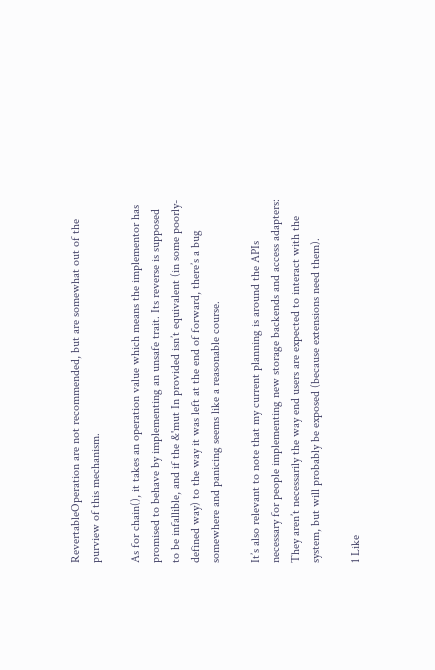RevertableOperation are not recommended, but are somewhat out of the purview of this mechanism.

As for chain(), it takes an operation value which means the implementor has promised to behave by implementing an unsafe trait. Its reverse is supposed to be infallible, and if the &'mut In provided isn’t equivalent (in some poorly-defined way) to the way it was left at the end of forward, there’s a bug somewhere and panicing seems like a reasonable course.

It’s also relevant to note that my current planning is around the APIs necessary for people implementing new storage backends and access adapters: They aren’t necessarily the way end users are expected to interact with the system, but will probably be exposed (because extensions need them).

1 Like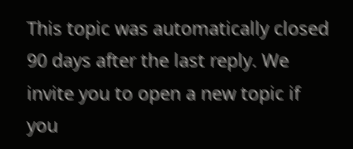This topic was automatically closed 90 days after the last reply. We invite you to open a new topic if you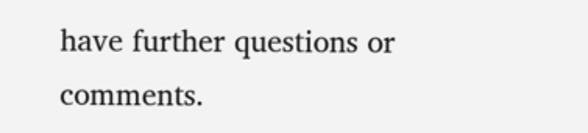have further questions or comments.